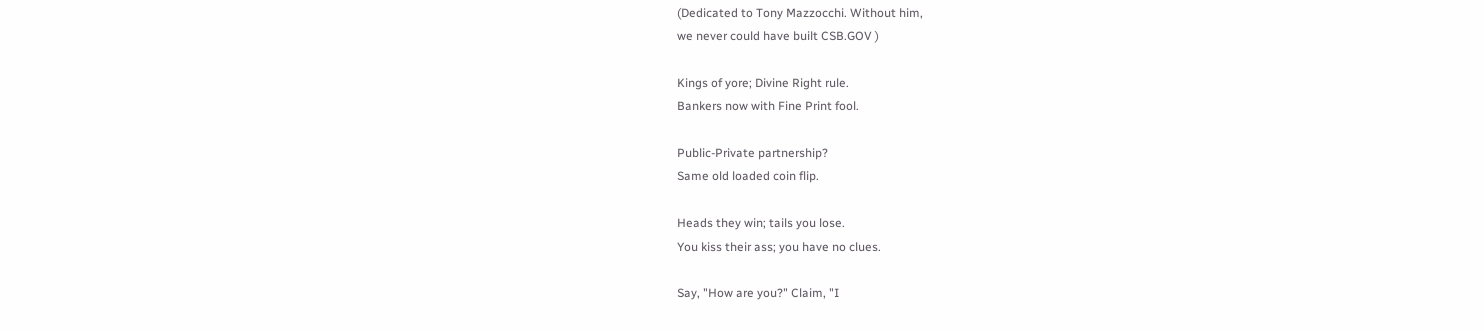(Dedicated to Tony Mazzocchi. Without him,
we never could have built CSB.GOV )

Kings of yore; Divine Right rule.
Bankers now with Fine Print fool.

Public-Private partnership?
Same old loaded coin flip.

Heads they win; tails you lose.
You kiss their ass; you have no clues.

Say, "How are you?" Claim, "I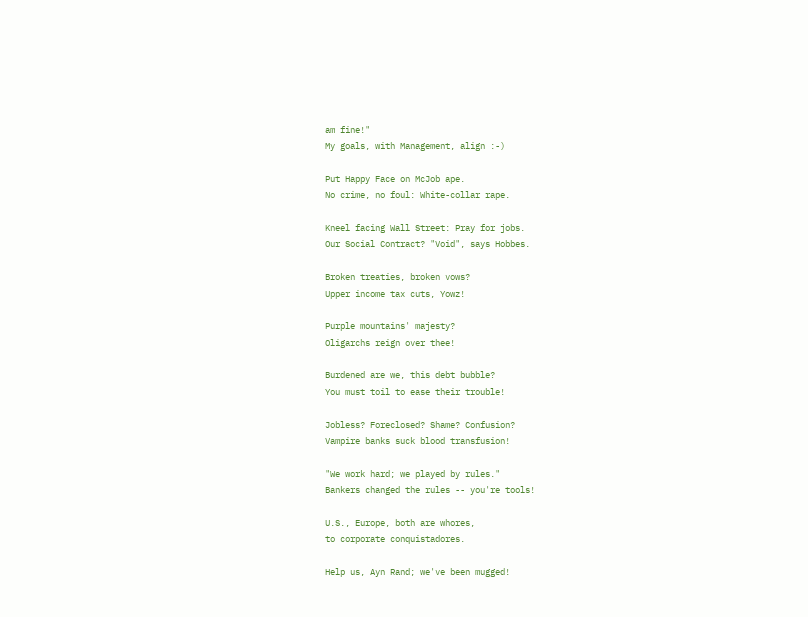am fine!"
My goals, with Management, align :-)

Put Happy Face on McJob ape.
No crime, no foul: White-collar rape.

Kneel facing Wall Street: Pray for jobs.
Our Social Contract? "Void", says Hobbes.

Broken treaties, broken vows?
Upper income tax cuts, Yowz!

Purple mountains' majesty?
Oligarchs reign over thee!

Burdened are we, this debt bubble?
You must toil to ease their trouble!

Jobless? Foreclosed? Shame? Confusion?
Vampire banks suck blood transfusion!

"We work hard; we played by rules."
Bankers changed the rules -- you're tools!

U.S., Europe, both are whores,
to corporate conquistadores.

Help us, Ayn Rand; we've been mugged!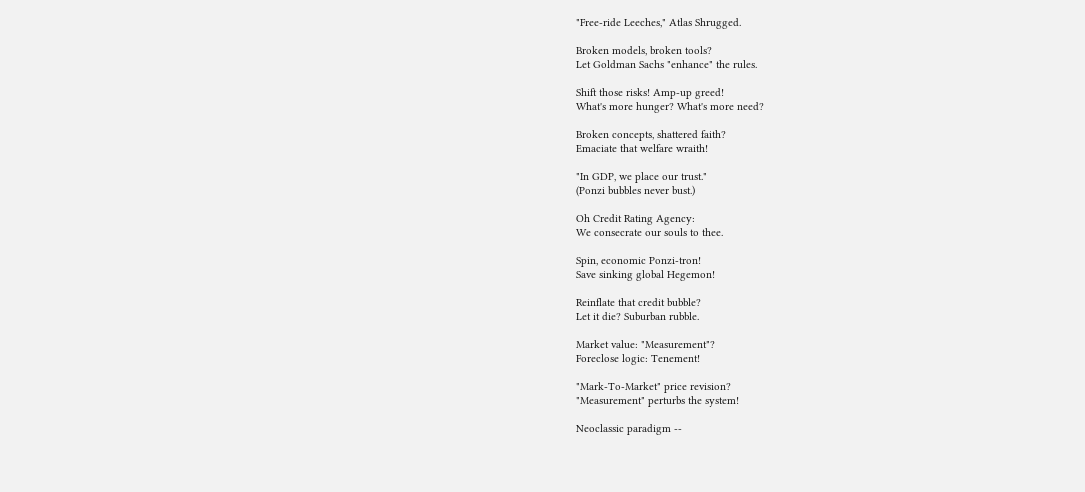"Free-ride Leeches," Atlas Shrugged.

Broken models, broken tools?
Let Goldman Sachs "enhance" the rules.

Shift those risks! Amp-up greed!
What's more hunger? What's more need?

Broken concepts, shattered faith?
Emaciate that welfare wraith!

"In GDP, we place our trust."
(Ponzi bubbles never bust.)

Oh Credit Rating Agency:
We consecrate our souls to thee.

Spin, economic Ponzi-tron!
Save sinking global Hegemon!

Reinflate that credit bubble?
Let it die? Suburban rubble.

Market value: "Measurement"?
Foreclose logic: Tenement!

"Mark-To-Market" price revision?
"Measurement" perturbs the system!

Neoclassic paradigm --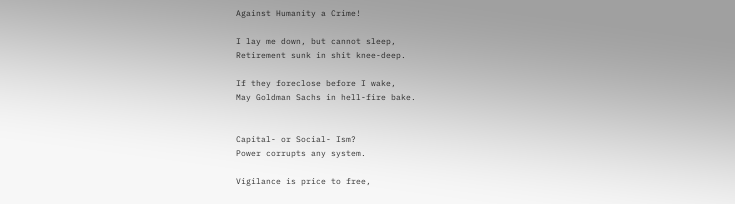Against Humanity a Crime!

I lay me down, but cannot sleep,
Retirement sunk in shit knee-deep.

If they foreclose before I wake,
May Goldman Sachs in hell-fire bake.


Capital- or Social- Ism?
Power corrupts any system.

Vigilance is price to free,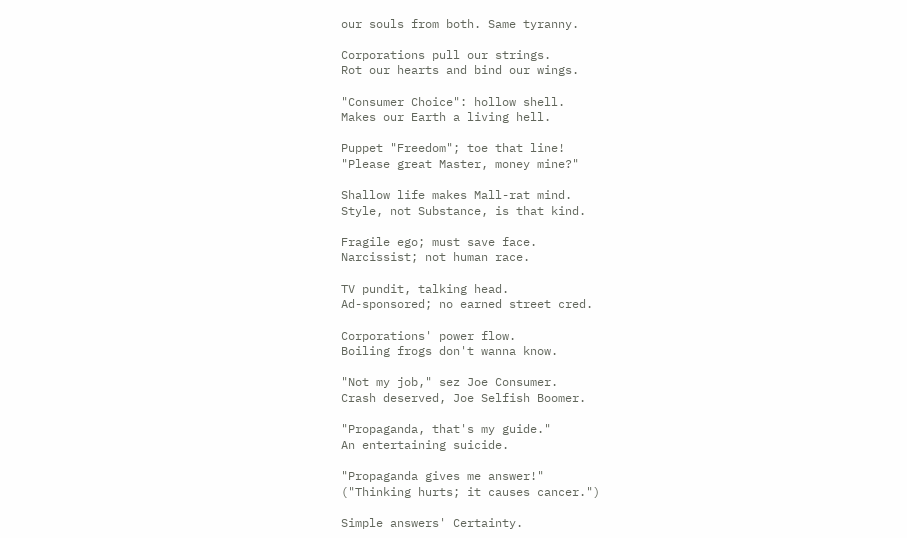our souls from both. Same tyranny.

Corporations pull our strings.
Rot our hearts and bind our wings.

"Consumer Choice": hollow shell.
Makes our Earth a living hell.

Puppet "Freedom"; toe that line!
"Please great Master, money mine?"

Shallow life makes Mall-rat mind.
Style, not Substance, is that kind.

Fragile ego; must save face.
Narcissist; not human race.

TV pundit, talking head.
Ad-sponsored; no earned street cred.

Corporations' power flow.
Boiling frogs don't wanna know.

"Not my job," sez Joe Consumer.
Crash deserved, Joe Selfish Boomer.

"Propaganda, that's my guide."
An entertaining suicide.

"Propaganda gives me answer!"
("Thinking hurts; it causes cancer.")

Simple answers' Certainty.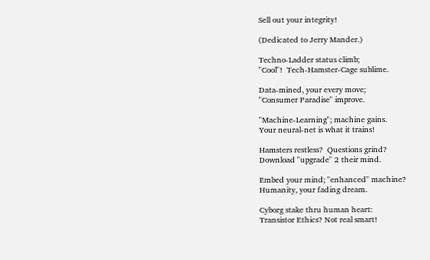Sell out your integrity!

(Dedicated to Jerry Mander.)

Techno-Ladder status climb;
"Cool"!  Tech-Hamster-Cage sublime.

Data-mined, your every move;
"Consumer Paradise" improve.

"Machine-Learning"; machine gains.
Your neural-net is what it trains!

Hamsters restless?  Questions grind?
Download "upgrade" 2 their mind.

Embed your mind; "enhanced" machine?
Humanity, your fading dream.

Cyborg stake thru human heart:
Transistor Ethics? Not real smart!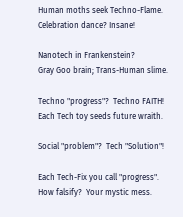Human moths seek Techno-Flame.
Celebration dance? Insane!

Nanotech in Frankenstein?
Gray Goo brain; Trans-Human slime.

Techno "progress"?  Techno FAITH!
Each Tech toy seeds future wraith.

Social "problem"?  Tech "Solution"!

Each Tech-Fix you call "progress".
How falsify?  Your mystic mess.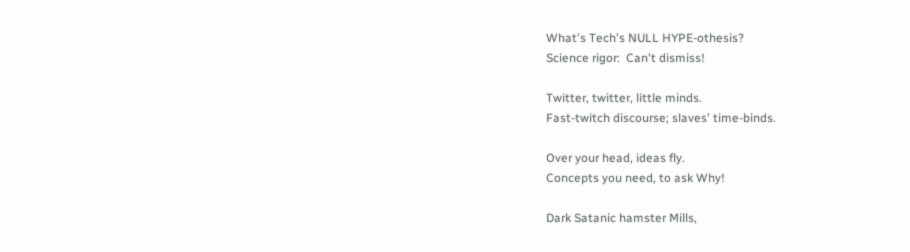What's Tech's NULL HYPE-othesis?
Science rigor:  Can't dismiss!

Twitter, twitter, little minds.
Fast-twitch discourse; slaves' time-binds.

Over your head, ideas fly.
Concepts you need, to ask Why!

Dark Satanic hamster Mills,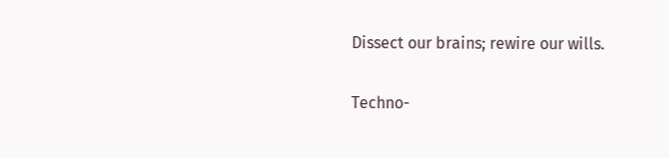Dissect our brains; rewire our wills.

Techno-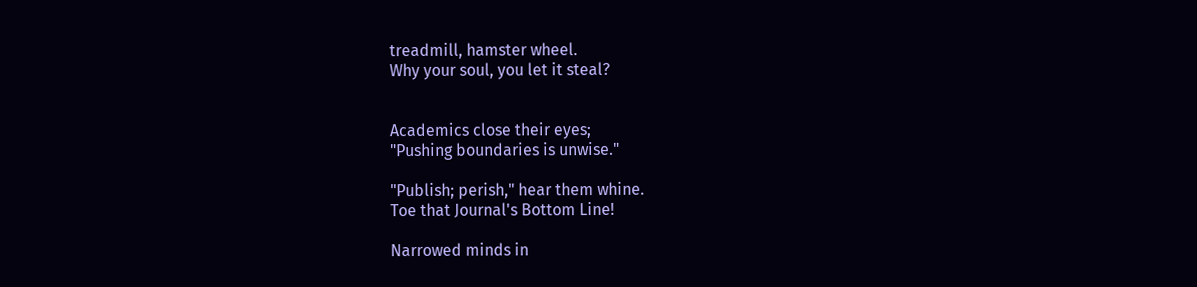treadmill, hamster wheel.
Why your soul, you let it steal?


Academics close their eyes;
"Pushing boundaries is unwise."

"Publish; perish," hear them whine.
Toe that Journal's Bottom Line!

Narrowed minds in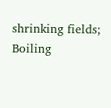shrinking fields;
Boiling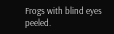Frogs with blind eyes peeled.